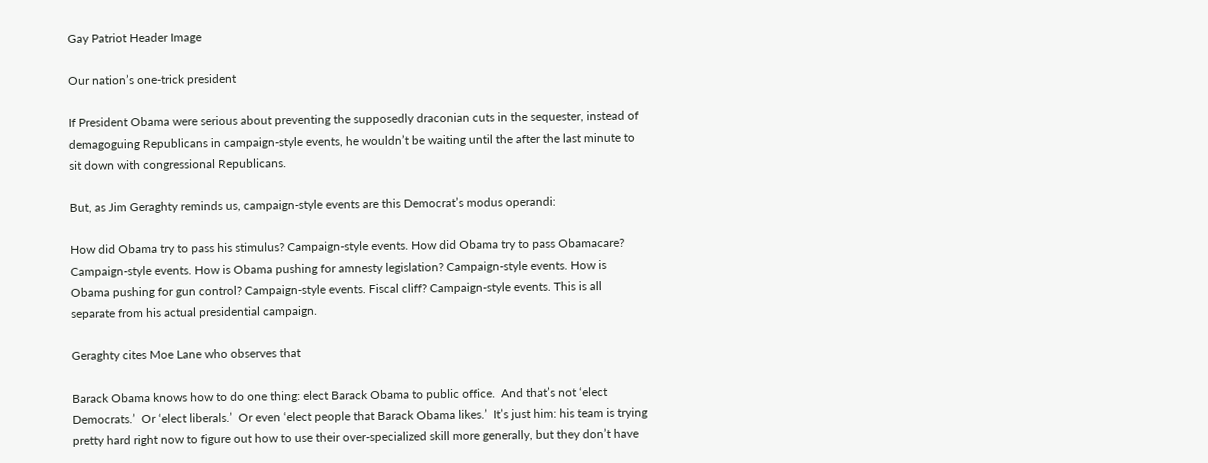Gay Patriot Header Image

Our nation’s one-trick president

If President Obama were serious about preventing the supposedly draconian cuts in the sequester, instead of demagoguing Republicans in campaign-style events, he wouldn’t be waiting until the after the last minute to sit down with congressional Republicans.

But, as Jim Geraghty reminds us, campaign-style events are this Democrat’s modus operandi:

How did Obama try to pass his stimulus? Campaign-style events. How did Obama try to pass Obamacare? Campaign-style events. How is Obama pushing for amnesty legislation? Campaign-style events. How is Obama pushing for gun control? Campaign-style events. Fiscal cliff? Campaign-style events. This is all separate from his actual presidential campaign.

Geraghty cites Moe Lane who observes that

Barack Obama knows how to do one thing: elect Barack Obama to public office.  And that’s not ‘elect Democrats.’  Or ‘elect liberals.’  Or even ‘elect people that Barack Obama likes.’  It’s just him: his team is trying pretty hard right now to figure out how to use their over-specialized skill more generally, but they don’t have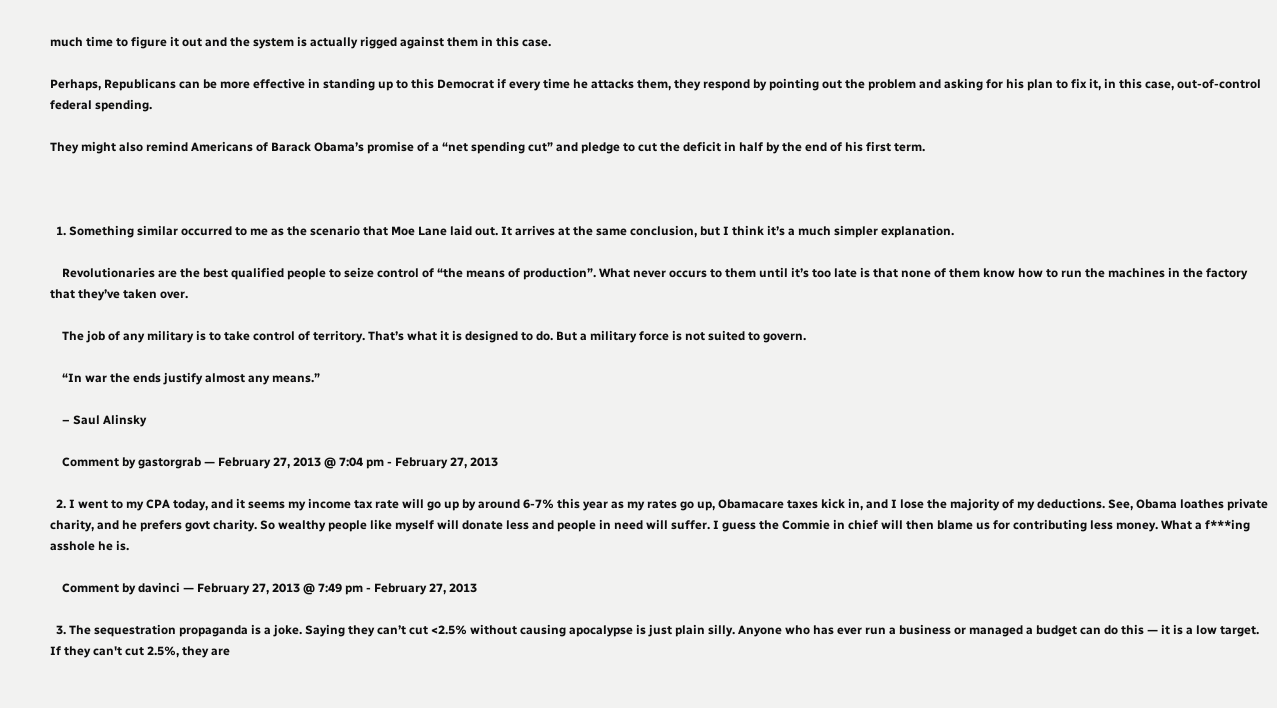much time to figure it out and the system is actually rigged against them in this case.

Perhaps, Republicans can be more effective in standing up to this Democrat if every time he attacks them, they respond by pointing out the problem and asking for his plan to fix it, in this case, out-of-control federal spending.

They might also remind Americans of Barack Obama’s promise of a “net spending cut” and pledge to cut the deficit in half by the end of his first term.



  1. Something similar occurred to me as the scenario that Moe Lane laid out. It arrives at the same conclusion, but I think it’s a much simpler explanation.

    Revolutionaries are the best qualified people to seize control of “the means of production”. What never occurs to them until it’s too late is that none of them know how to run the machines in the factory that they’ve taken over.

    The job of any military is to take control of territory. That’s what it is designed to do. But a military force is not suited to govern.

    “In war the ends justify almost any means.”

    – Saul Alinsky

    Comment by gastorgrab — February 27, 2013 @ 7:04 pm - February 27, 2013

  2. I went to my CPA today, and it seems my income tax rate will go up by around 6-7% this year as my rates go up, Obamacare taxes kick in, and I lose the majority of my deductions. See, Obama loathes private charity, and he prefers govt charity. So wealthy people like myself will donate less and people in need will suffer. I guess the Commie in chief will then blame us for contributing less money. What a f***ing asshole he is.

    Comment by davinci — February 27, 2013 @ 7:49 pm - February 27, 2013

  3. The sequestration propaganda is a joke. Saying they can’t cut <2.5% without causing apocalypse is just plain silly. Anyone who has ever run a business or managed a budget can do this — it is a low target. If they can't cut 2.5%, they are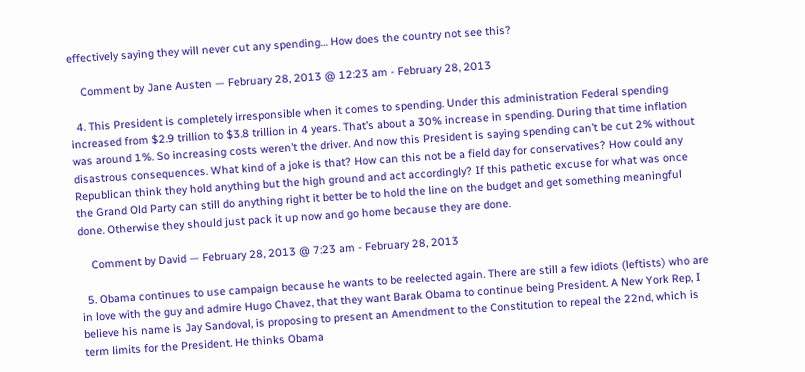effectively saying they will never cut any spending… How does the country not see this?

    Comment by Jane Austen — February 28, 2013 @ 12:23 am - February 28, 2013

  4. This President is completely irresponsible when it comes to spending. Under this administration Federal spending increased from $2.9 trillion to $3.8 trillion in 4 years. That’s about a 30% increase in spending. During that time inflation was around 1%. So increasing costs weren’t the driver. And now this President is saying spending can’t be cut 2% without disastrous consequences. What kind of a joke is that? How can this not be a field day for conservatives? How could any Republican think they hold anything but the high ground and act accordingly? If this pathetic excuse for what was once the Grand Old Party can still do anything right it better be to hold the line on the budget and get something meaningful done. Otherwise they should just pack it up now and go home because they are done.

    Comment by David — February 28, 2013 @ 7:23 am - February 28, 2013

  5. Obama continues to use campaign because he wants to be reelected again. There are still a few idiots (leftists) who are in love with the guy and admire Hugo Chavez, that they want Barak Obama to continue being President. A New York Rep, I believe his name is Jay Sandoval, is proposing to present an Amendment to the Constitution to repeal the 22nd, which is term limits for the President. He thinks Obama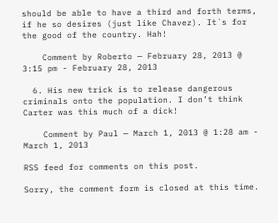should be able to have a third and forth terms, if he so desires (just like Chavez). It´s for the good of the country. Hah!

    Comment by Roberto — February 28, 2013 @ 3:15 pm - February 28, 2013

  6. His new trick is to release dangerous criminals onto the population. I don’t think Carter was this much of a dick!

    Comment by Paul — March 1, 2013 @ 1:28 am - March 1, 2013

RSS feed for comments on this post.

Sorry, the comment form is closed at this time.